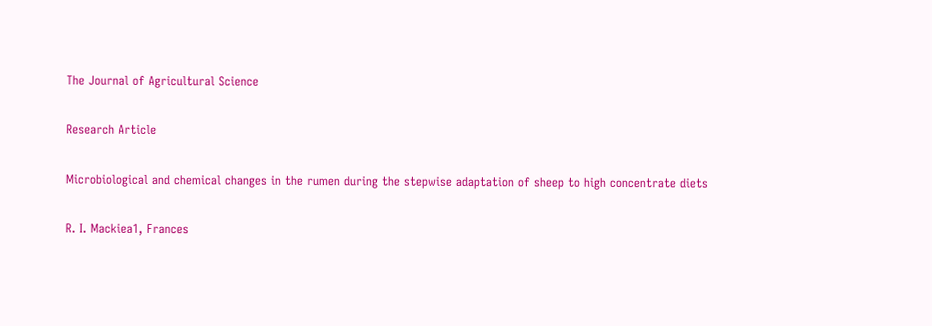The Journal of Agricultural Science

Research Article

Microbiological and chemical changes in the rumen during the stepwise adaptation of sheep to high concentrate diets

R. I. Mackiea1, Frances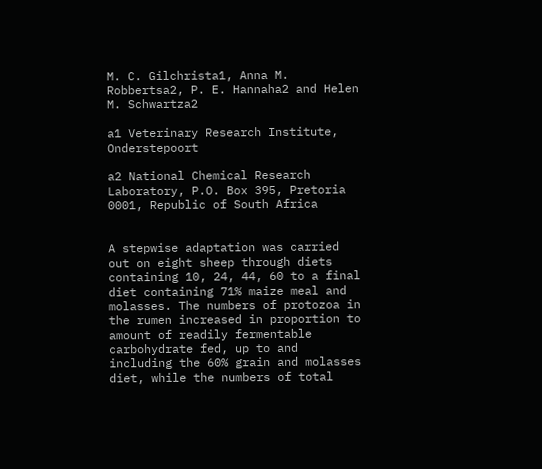M. C. Gilchrista1, Anna M. Robbertsa2, P. E. Hannaha2 and Helen M. Schwartza2

a1 Veterinary Research Institute, Onderstepoort

a2 National Chemical Research Laboratory, P.O. Box 395, Pretoria 0001, Republic of South Africa


A stepwise adaptation was carried out on eight sheep through diets containing 10, 24, 44, 60 to a final diet containing 71% maize meal and molasses. The numbers of protozoa in the rumen increased in proportion to amount of readily fermentable carbohydrate fed, up to and including the 60% grain and molasses diet, while the numbers of total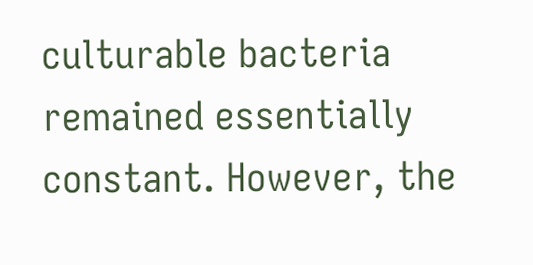culturable bacteria remained essentially constant. However, the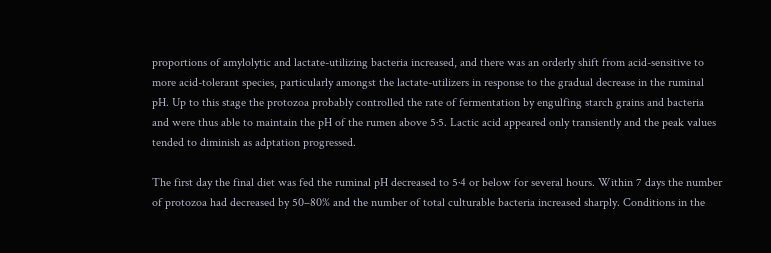proportions of amylolytic and lactate-utilizing bacteria increased, and there was an orderly shift from acid-sensitive to more acid-tolerant species, particularly amongst the lactate-utilizers in response to the gradual decrease in the ruminal pH. Up to this stage the protozoa probably controlled the rate of fermentation by engulfing starch grains and bacteria and were thus able to maintain the pH of the rumen above 5·5. Lactic acid appeared only transiently and the peak values tended to diminish as adptation progressed.

The first day the final diet was fed the ruminal pH decreased to 5·4 or below for several hours. Within 7 days the number of protozoa had decreased by 50–80% and the number of total culturable bacteria increased sharply. Conditions in the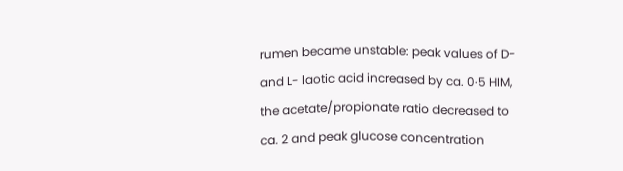rumen became unstable: peak values of D- and L- laotic acid increased by ca. 0·5 HIM, the acetate/propionate ratio decreased to ca. 2 and peak glucose concentration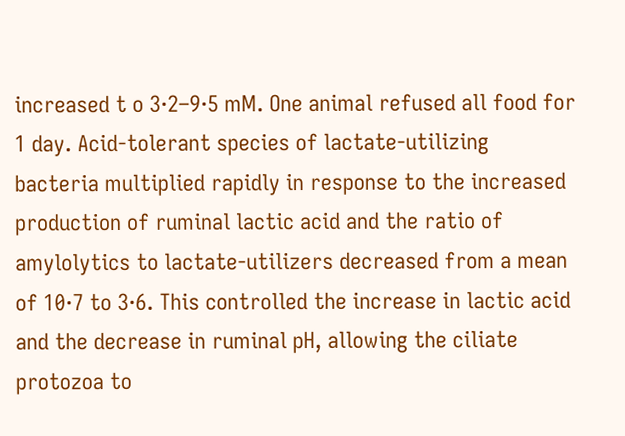increased t o 3·2–9·5 mM. One animal refused all food for 1 day. Acid-tolerant species of lactate-utilizing bacteria multiplied rapidly in response to the increased production of ruminal lactic acid and the ratio of amylolytics to lactate-utilizers decreased from a mean of 10·7 to 3·6. This controlled the increase in lactic acid and the decrease in ruminal pH, allowing the ciliate protozoa to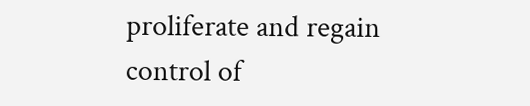proliferate and regain control of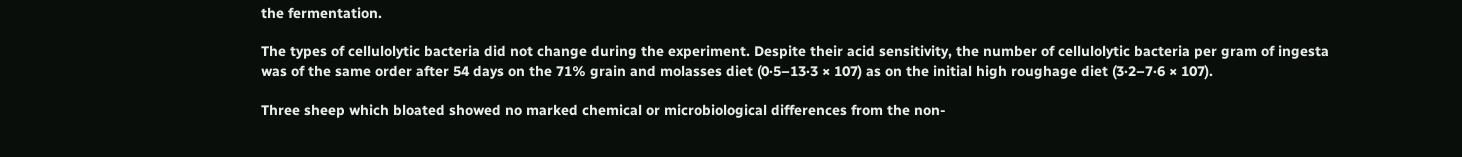the fermentation.

The types of cellulolytic bacteria did not change during the experiment. Despite their acid sensitivity, the number of cellulolytic bacteria per gram of ingesta was of the same order after 54 days on the 71% grain and molasses diet (0·5–13·3 × 107) as on the initial high roughage diet (3·2–7·6 × 107).

Three sheep which bloated showed no marked chemical or microbiological differences from the non-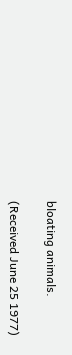bloating animals.

(Received June 25 1977)